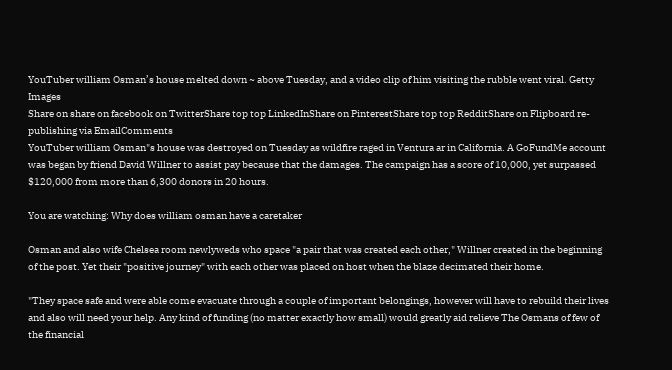YouTuber william Osman’s house melted down ~ above Tuesday, and a video clip of him visiting the rubble went viral. Getty Images
Share on share on facebook on TwitterShare top top LinkedInShare on PinterestShare top top RedditShare on Flipboard re-publishing via EmailComments
YouTuber william Osman"s house was destroyed on Tuesday as wildfire raged in Ventura ar in California. A GoFundMe account was began by friend David Willner to assist pay because that the damages. The campaign has a score of 10,000, yet surpassed $120,000 from more than 6,300 donors in 20 hours.

You are watching: Why does william osman have a caretaker

Osman and also wife Chelsea room newlyweds who space "a pair that was created each other," Willner created in the beginning of the post. Yet their "positive journey" with each other was placed on host when the blaze decimated their home.

"They space safe and were able come evacuate through a couple of important belongings, however will have to rebuild their lives and also will need your help. Any kind of funding (no matter exactly how small) would greatly aid relieve The Osmans of few of the financial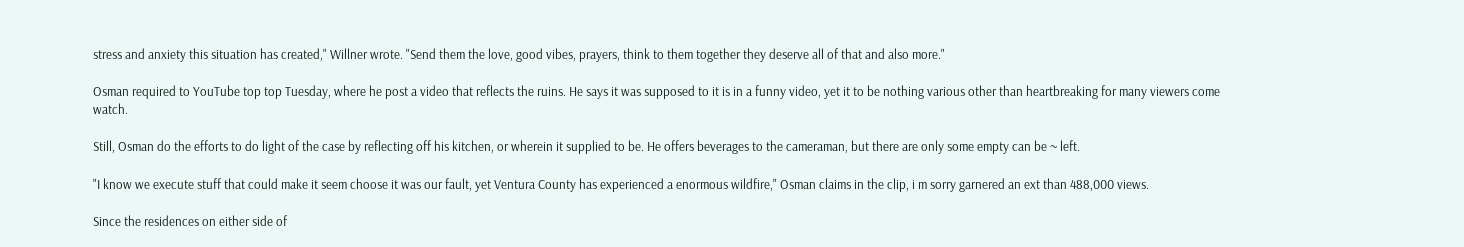stress and anxiety this situation has created," Willner wrote. "Send them the love, good vibes, prayers, think to them together they deserve all of that and also more."

Osman required to YouTube top top Tuesday, where he post a video that reflects the ruins. He says it was supposed to it is in a funny video, yet it to be nothing various other than heartbreaking for many viewers come watch.

Still, Osman do the efforts to do light of the case by reflecting off his kitchen, or wherein it supplied to be. He offers beverages to the cameraman, but there are only some empty can be ~ left.

"I know we execute stuff that could make it seem choose it was our fault, yet Ventura County has experienced a enormous wildfire," Osman claims in the clip, i m sorry garnered an ext than 488,000 views.

Since the residences on either side of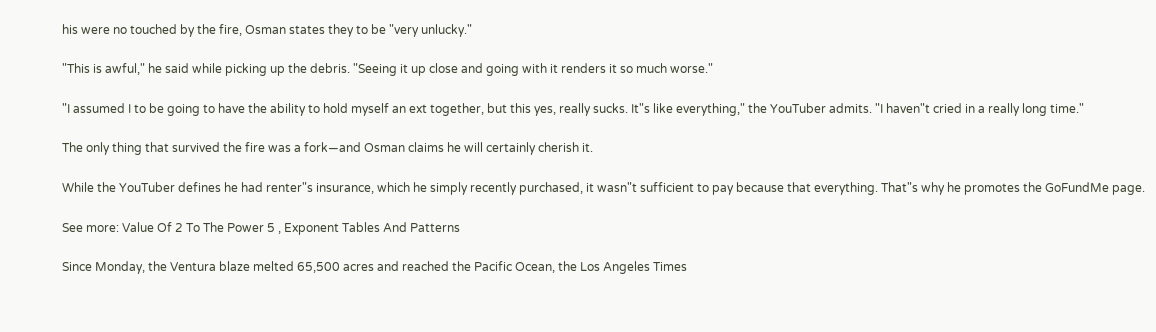his were no touched by the fire, Osman states they to be "very unlucky."

"This is awful," he said while picking up the debris. "Seeing it up close and going with it renders it so much worse."

"I assumed I to be going to have the ability to hold myself an ext together, but this yes, really sucks. It"s like everything," the YouTuber admits. "I haven"t cried in a really long time."

The only thing that survived the fire was a fork—and Osman claims he will certainly cherish it.

While the YouTuber defines he had renter"s insurance, which he simply recently purchased, it wasn"t sufficient to pay because that everything. That"s why he promotes the GoFundMe page.

See more: Value Of 2 To The Power 5 , Exponent Tables And Patterns

Since Monday, the Ventura blaze melted 65,500 acres and reached the Pacific Ocean, the Los Angeles Times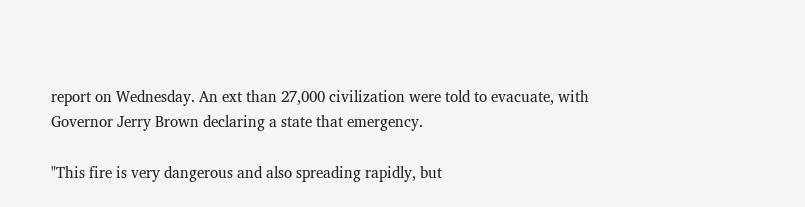report on Wednesday. An ext than 27,000 civilization were told to evacuate, with Governor Jerry Brown declaring a state that emergency.

"This fire is very dangerous and also spreading rapidly, but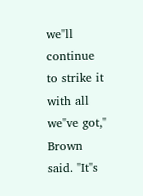we"ll continue to strike it with all we"ve got," Brown said. "It"s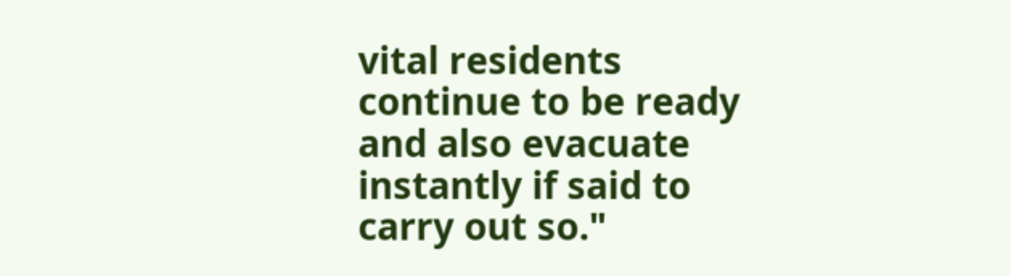vital residents continue to be ready and also evacuate instantly if said to carry out so."